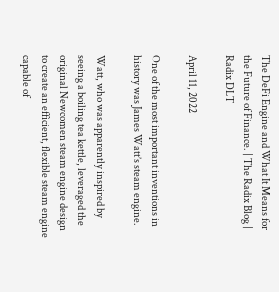The DeFi Engine and What It Means for the Future of Finance. | The Radix Blog | Radix DLT

April 11, 2022

One of the most important inventions in history was James Watt’s steam engine.

Watt, who was apparently inspired by seeing a boiling tea kettle, leveraged the original Newcomen steam engine design to create an efficient, flexible steam engine capable of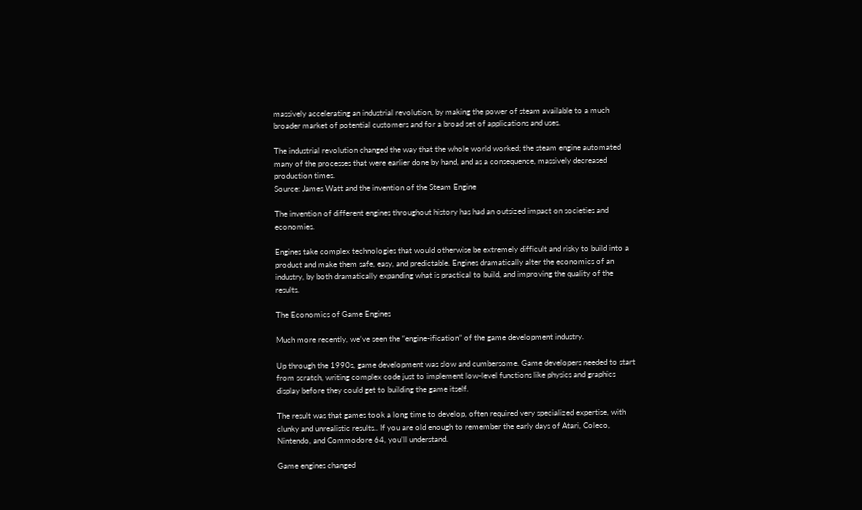massively accelerating an industrial revolution, by making the power of steam available to a much broader market of potential customers and for a broad set of applications and uses.

The industrial revolution changed the way that the whole world worked; the steam engine automated many of the processes that were earlier done by hand, and as a consequence, massively decreased production times.
Source: James Watt and the invention of the Steam Engine

The invention of different engines throughout history has had an outsized impact on societies and economies.

Engines take complex technologies that would otherwise be extremely difficult and risky to build into a product and make them safe, easy, and predictable. Engines dramatically alter the economics of an industry, by both dramatically expanding what is practical to build, and improving the quality of the results.

The Economics of Game Engines

Much more recently, we’ve seen the “engine-ification” of the game development industry.

Up through the 1990s, game development was slow and cumbersome. Game developers needed to start from scratch, writing complex code just to implement low-level functions like physics and graphics display before they could get to building the game itself.

The result was that games took a long time to develop, often required very specialized expertise, with clunky and unrealistic results.. If you are old enough to remember the early days of Atari, Coleco, Nintendo, and Commodore 64, you’ll understand.

Game engines changed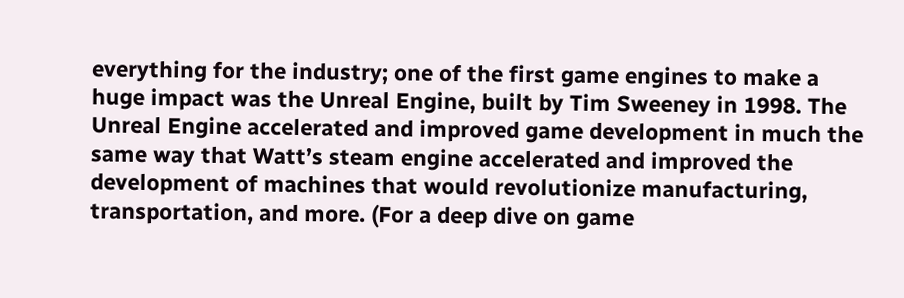everything for the industry; one of the first game engines to make a huge impact was the Unreal Engine, built by Tim Sweeney in 1998. The Unreal Engine accelerated and improved game development in much the same way that Watt’s steam engine accelerated and improved the development of machines that would revolutionize manufacturing, transportation, and more. (For a deep dive on game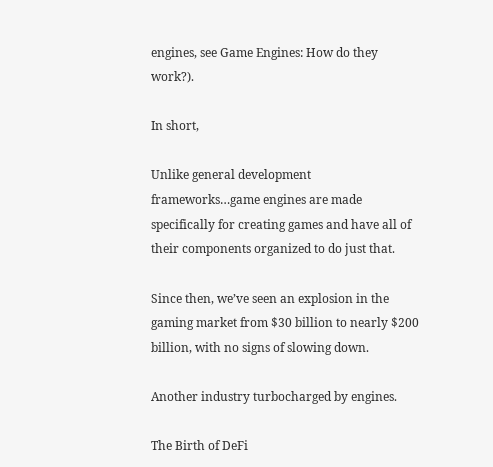engines, see Game Engines: How do they work?).

In short,

Unlike general development frameworks…game engines are made specifically for creating games and have all of their components organized to do just that.

Since then, we’ve seen an explosion in the gaming market from $30 billion to nearly $200 billion, with no signs of slowing down.

Another industry turbocharged by engines.

The Birth of DeFi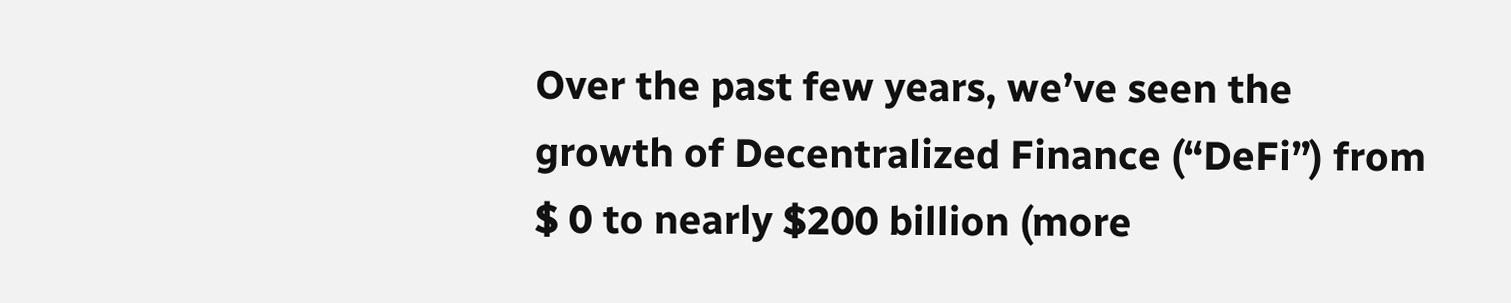Over the past few years, we’ve seen the growth of Decentralized Finance (“DeFi”) from $ 0 to nearly $200 billion (more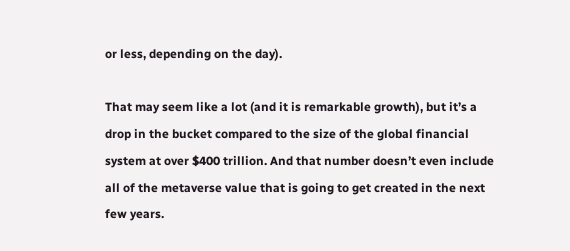or less, depending on the day).

That may seem like a lot (and it is remarkable growth), but it’s a drop in the bucket compared to the size of the global financial system at over $400 trillion. And that number doesn’t even include all of the metaverse value that is going to get created in the next few years.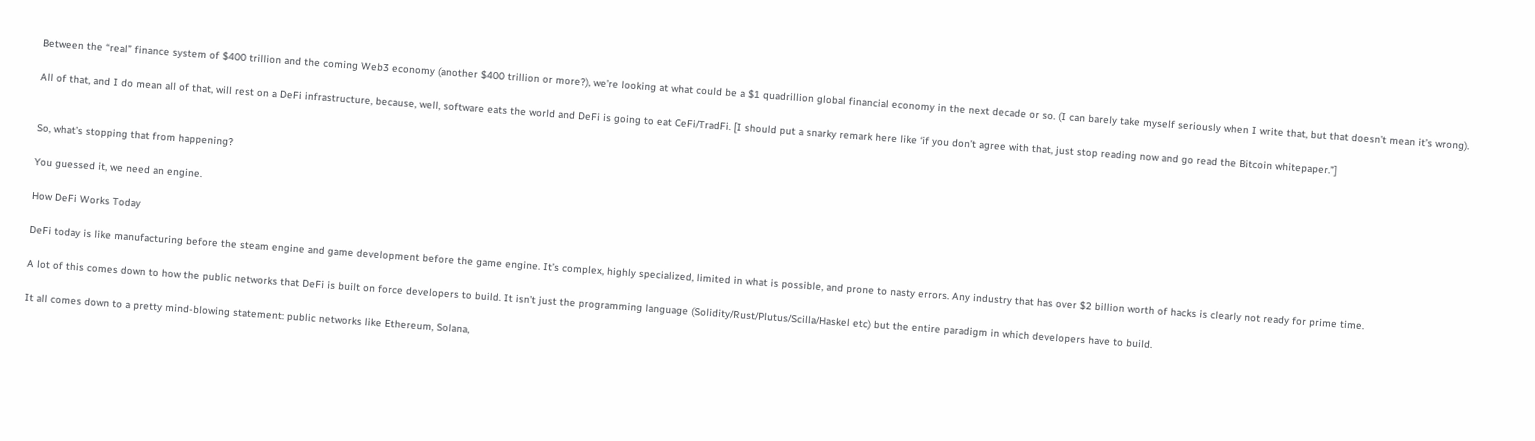Between the “real” finance system of $400 trillion and the coming Web3 economy (another $400 trillion or more?), we’re looking at what could be a $1 quadrillion global financial economy in the next decade or so. (I can barely take myself seriously when I write that, but that doesn’t mean it’s wrong).

All of that, and I do mean all of that, will rest on a DeFi infrastructure, because, well, software eats the world and DeFi is going to eat CeFi/TradFi. [I should put a snarky remark here like ‘if you don’t agree with that, just stop reading now and go read the Bitcoin whitepaper.”]


So, what’s stopping that from happening?

You guessed it, we need an engine.

How DeFi Works Today

DeFi today is like manufacturing before the steam engine and game development before the game engine. It’s complex, highly specialized, limited in what is possible, and prone to nasty errors. Any industry that has over $2 billion worth of hacks is clearly not ready for prime time.

A lot of this comes down to how the public networks that DeFi is built on force developers to build. It isn’t just the programming language (Solidity/Rust/Plutus/Scilla/Haskel etc) but the entire paradigm in which developers have to build.

It all comes down to a pretty mind-blowing statement: public networks like Ethereum, Solana,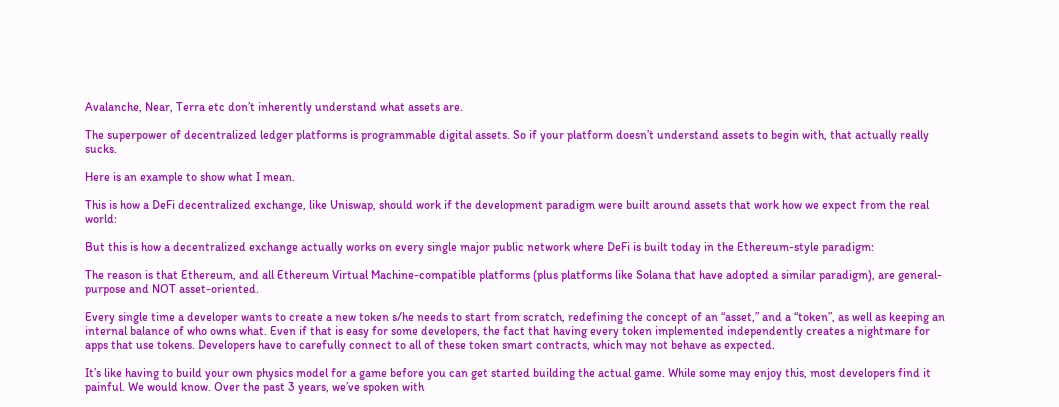Avalanche, Near, Terra etc don’t inherently understand what assets are.

The superpower of decentralized ledger platforms is programmable digital assets. So if your platform doesn’t understand assets to begin with, that actually really sucks.

Here is an example to show what I mean.

This is how a DeFi decentralized exchange, like Uniswap, should work if the development paradigm were built around assets that work how we expect from the real world:

But this is how a decentralized exchange actually works on every single major public network where DeFi is built today in the Ethereum-style paradigm:

The reason is that Ethereum, and all Ethereum Virtual Machine-compatible platforms (plus platforms like Solana that have adopted a similar paradigm), are general-purpose and NOT asset-oriented.

Every single time a developer wants to create a new token s/he needs to start from scratch, redefining the concept of an “asset,” and a “token”, as well as keeping an internal balance of who owns what. Even if that is easy for some developers, the fact that having every token implemented independently creates a nightmare for apps that use tokens. Developers have to carefully connect to all of these token smart contracts, which may not behave as expected.

It’s like having to build your own physics model for a game before you can get started building the actual game. While some may enjoy this, most developers find it painful. We would know. Over the past 3 years, we’ve spoken with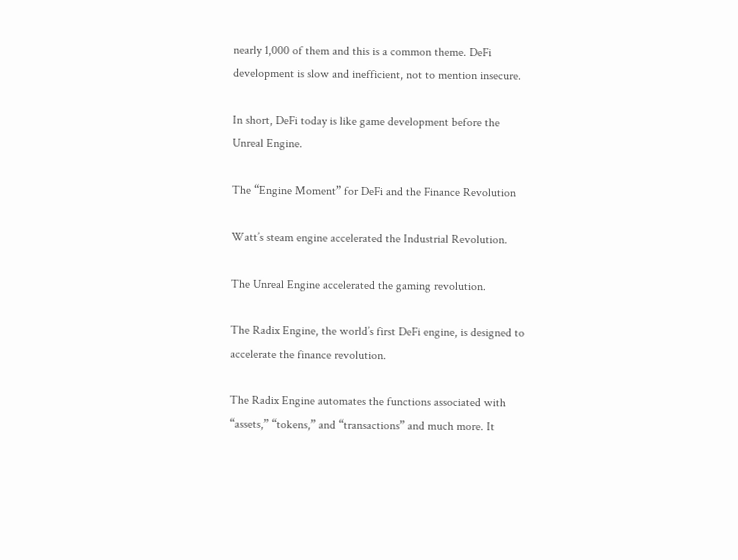nearly 1,000 of them and this is a common theme. DeFi development is slow and inefficient, not to mention insecure.

In short, DeFi today is like game development before the Unreal Engine.

The “Engine Moment” for DeFi and the Finance Revolution

Watt’s steam engine accelerated the Industrial Revolution.

The Unreal Engine accelerated the gaming revolution.

The Radix Engine, the world’s first DeFi engine, is designed to accelerate the finance revolution.

The Radix Engine automates the functions associated with “assets,” “tokens,” and “transactions” and much more. It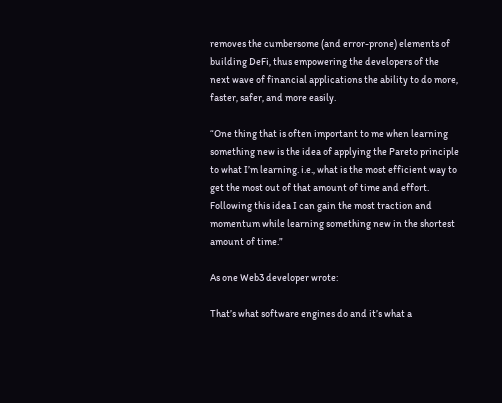removes the cumbersome (and error-prone) elements of building DeFi, thus empowering the developers of the next wave of financial applications the ability to do more, faster, safer, and more easily.

“One thing that is often important to me when learning something new is the idea of applying the Pareto principle to what I’m learning. i.e., what is the most efficient way to get the most out of that amount of time and effort. Following this idea I can gain the most traction and momentum while learning something new in the shortest amount of time.”

As one Web3 developer wrote:

That’s what software engines do and it’s what a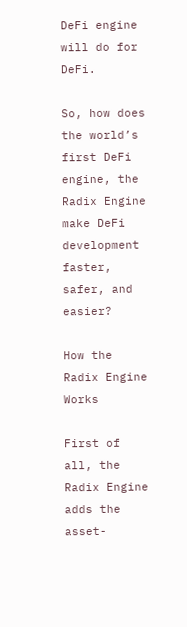DeFi engine will do for DeFi.

So, how does the world’s first DeFi engine, the Radix Engine make DeFi development faster, safer, and easier?

How the Radix Engine Works

First of all, the Radix Engine adds the asset-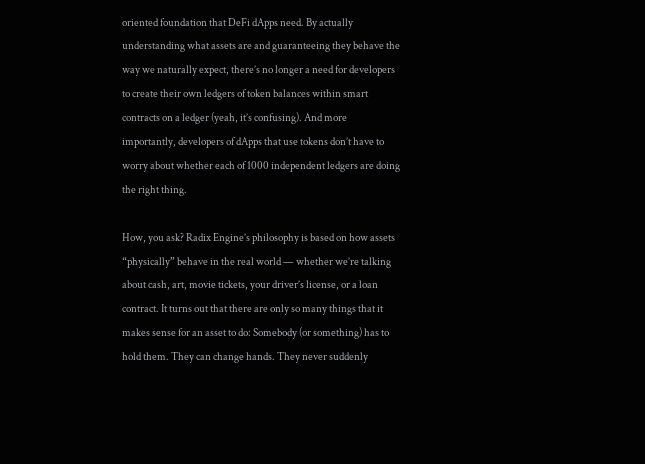oriented foundation that DeFi dApps need. By actually understanding what assets are and guaranteeing they behave the way we naturally expect, there’s no longer a need for developers to create their own ledgers of token balances within smart contracts on a ledger (yeah, it’s confusing). And more importantly, developers of dApps that use tokens don’t have to worry about whether each of 1000 independent ledgers are doing the right thing.

How, you ask? Radix Engine’s philosophy is based on how assets “physically” behave in the real world — whether we’re talking about cash, art, movie tickets, your driver’s license, or a loan contract. It turns out that there are only so many things that it makes sense for an asset to do: Somebody (or something) has to hold them. They can change hands. They never suddenly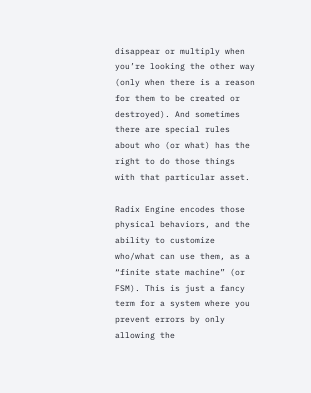disappear or multiply when you’re looking the other way (only when there is a reason for them to be created or destroyed). And sometimes there are special rules about who (or what) has the right to do those things with that particular asset.

Radix Engine encodes those physical behaviors, and the ability to customize who/what can use them, as a “finite state machine” (or FSM). This is just a fancy term for a system where you prevent errors by only allowing the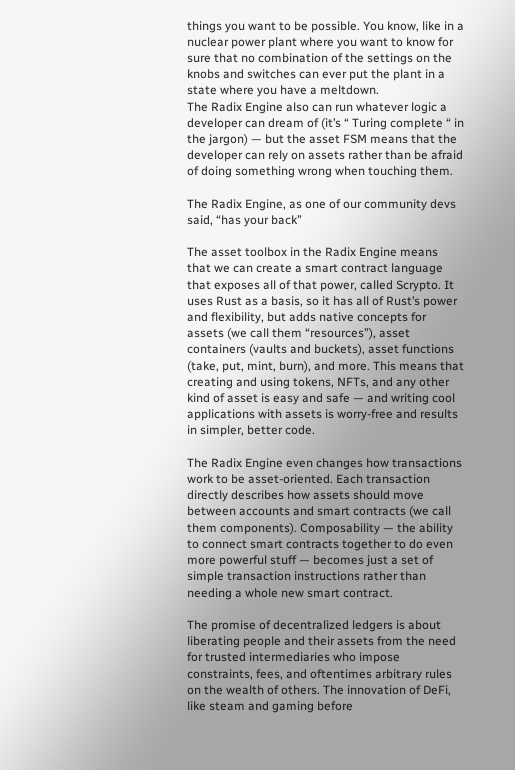things you want to be possible. You know, like in a nuclear power plant where you want to know for sure that no combination of the settings on the knobs and switches can ever put the plant in a state where you have a meltdown.
The Radix Engine also can run whatever logic a developer can dream of (it’s “ Turing complete “ in the jargon) — but the asset FSM means that the developer can rely on assets rather than be afraid of doing something wrong when touching them.

The Radix Engine, as one of our community devs said, “has your back”

The asset toolbox in the Radix Engine means that we can create a smart contract language that exposes all of that power, called Scrypto. It uses Rust as a basis, so it has all of Rust’s power and flexibility, but adds native concepts for assets (we call them “resources”), asset containers (vaults and buckets), asset functions (take, put, mint, burn), and more. This means that creating and using tokens, NFTs, and any other kind of asset is easy and safe — and writing cool applications with assets is worry-free and results in simpler, better code.

The Radix Engine even changes how transactions work to be asset-oriented. Each transaction directly describes how assets should move between accounts and smart contracts (we call them components). Composability — the ability to connect smart contracts together to do even more powerful stuff — becomes just a set of simple transaction instructions rather than needing a whole new smart contract.

The promise of decentralized ledgers is about liberating people and their assets from the need for trusted intermediaries who impose constraints, fees, and oftentimes arbitrary rules on the wealth of others. The innovation of DeFi, like steam and gaming before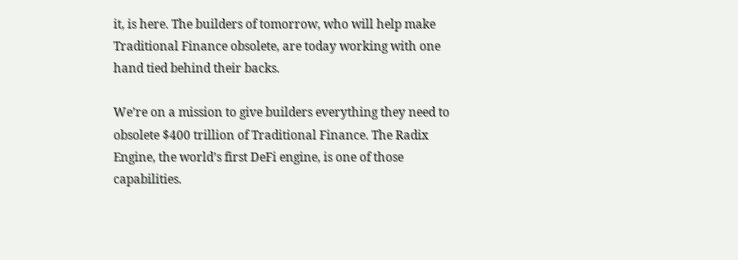it, is here. The builders of tomorrow, who will help make Traditional Finance obsolete, are today working with one hand tied behind their backs.

We’re on a mission to give builders everything they need to obsolete $400 trillion of Traditional Finance. The Radix Engine, the world’s first DeFi engine, is one of those capabilities.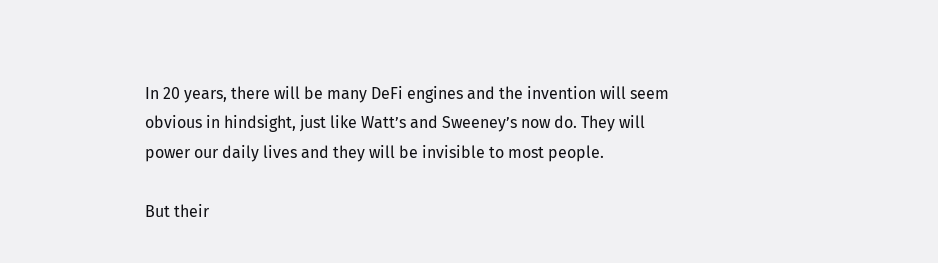In 20 years, there will be many DeFi engines and the invention will seem obvious in hindsight, just like Watt’s and Sweeney’s now do. They will power our daily lives and they will be invisible to most people.

But their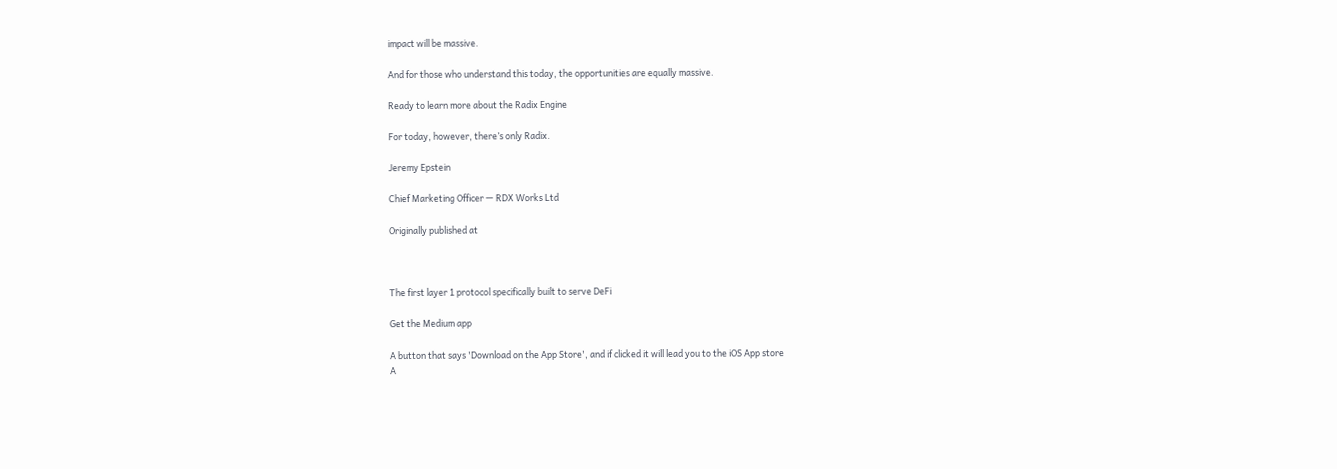impact will be massive.

And for those who understand this today, the opportunities are equally massive.

Ready to learn more about the Radix Engine

For today, however, there’s only Radix.

Jeremy Epstein

Chief Marketing Officer — RDX Works Ltd

Originally published at



The first layer 1 protocol specifically built to serve DeFi

Get the Medium app

A button that says 'Download on the App Store', and if clicked it will lead you to the iOS App store
A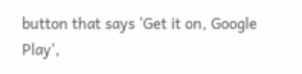button that says 'Get it on, Google Play',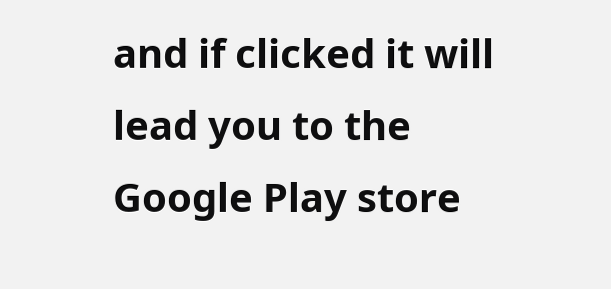and if clicked it will lead you to the Google Play store